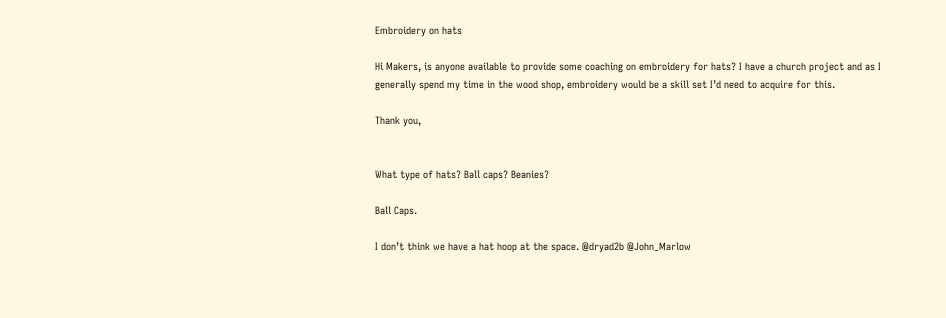Embroidery on hats

Hi Makers, is anyone available to provide some coaching on embroidery for hats? I have a church project and as I generally spend my time in the wood shop, embroidery would be a skill set I’d need to acquire for this.

Thank you,


What type of hats? Ball caps? Beanies?

Ball Caps.

I don’t think we have a hat hoop at the space. @dryad2b @John_Marlow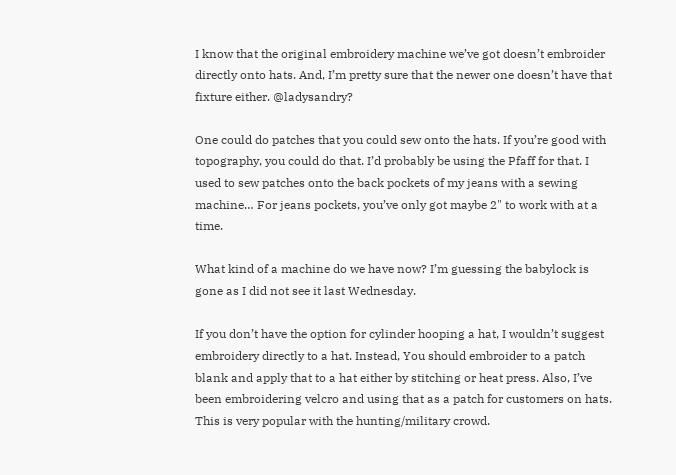I know that the original embroidery machine we’ve got doesn’t embroider directly onto hats. And, I’m pretty sure that the newer one doesn’t have that fixture either. @ladysandry?

One could do patches that you could sew onto the hats. If you’re good with topography, you could do that. I’d probably be using the Pfaff for that. I used to sew patches onto the back pockets of my jeans with a sewing machine… For jeans pockets, you’ve only got maybe 2" to work with at a time.

What kind of a machine do we have now? I’m guessing the babylock is gone as I did not see it last Wednesday.

If you don’t have the option for cylinder hooping a hat, I wouldn’t suggest embroidery directly to a hat. Instead, You should embroider to a patch blank and apply that to a hat either by stitching or heat press. Also, I’ve been embroidering velcro and using that as a patch for customers on hats. This is very popular with the hunting/military crowd.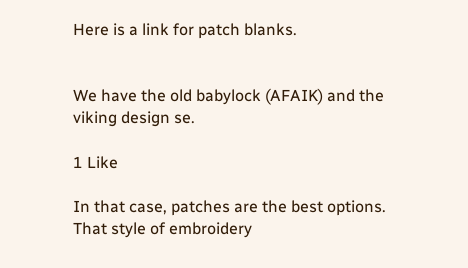Here is a link for patch blanks.


We have the old babylock (AFAIK) and the viking design se.

1 Like

In that case, patches are the best options. That style of embroidery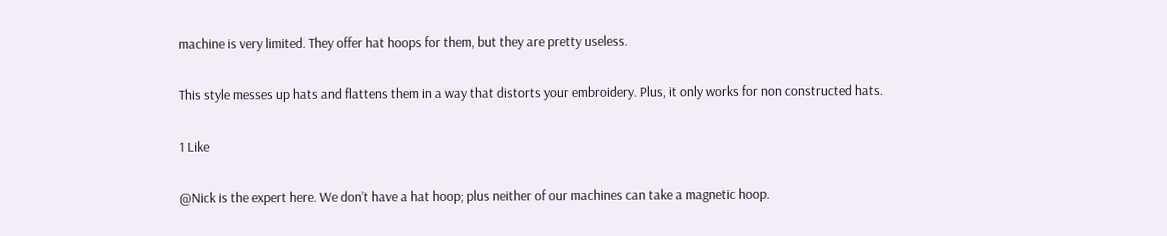machine is very limited. They offer hat hoops for them, but they are pretty useless.

This style messes up hats and flattens them in a way that distorts your embroidery. Plus, it only works for non constructed hats.

1 Like

@Nick is the expert here. We don’t have a hat hoop; plus neither of our machines can take a magnetic hoop.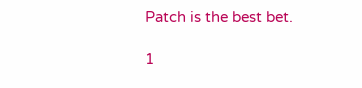Patch is the best bet.

1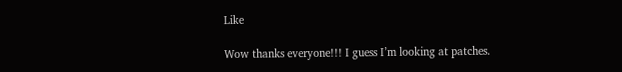Like

Wow thanks everyone!!! I guess I’m looking at patches.